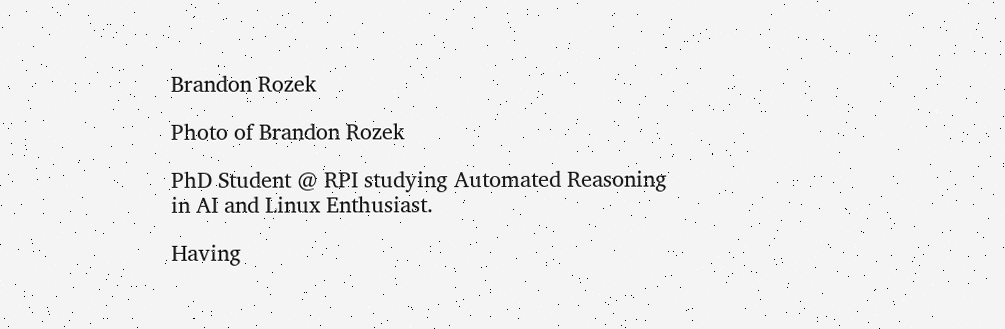Brandon Rozek

Photo of Brandon Rozek

PhD Student @ RPI studying Automated Reasoning in AI and Linux Enthusiast.

Having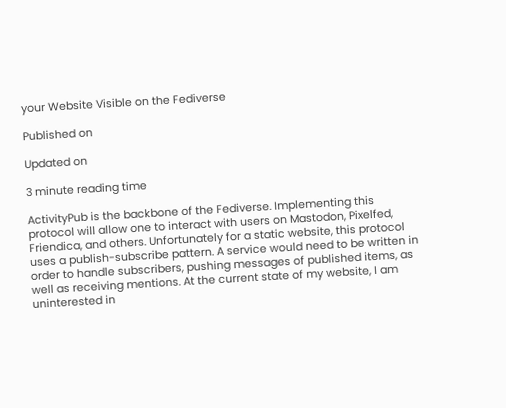your Website Visible on the Fediverse

Published on

Updated on

3 minute reading time

ActivityPub is the backbone of the Fediverse. Implementing this protocol will allow one to interact with users on Mastodon, Pixelfed, Friendica, and others. Unfortunately for a static website, this protocol uses a publish-subscribe pattern. A service would need to be written in order to handle subscribers, pushing messages of published items, as well as receiving mentions. At the current state of my website, I am uninterested in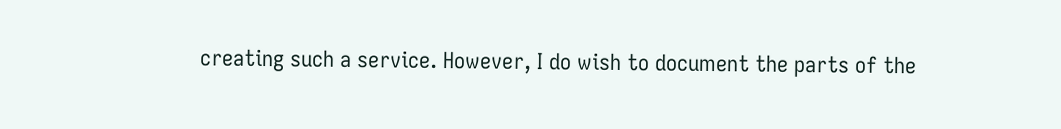creating such a service. However, I do wish to document the parts of the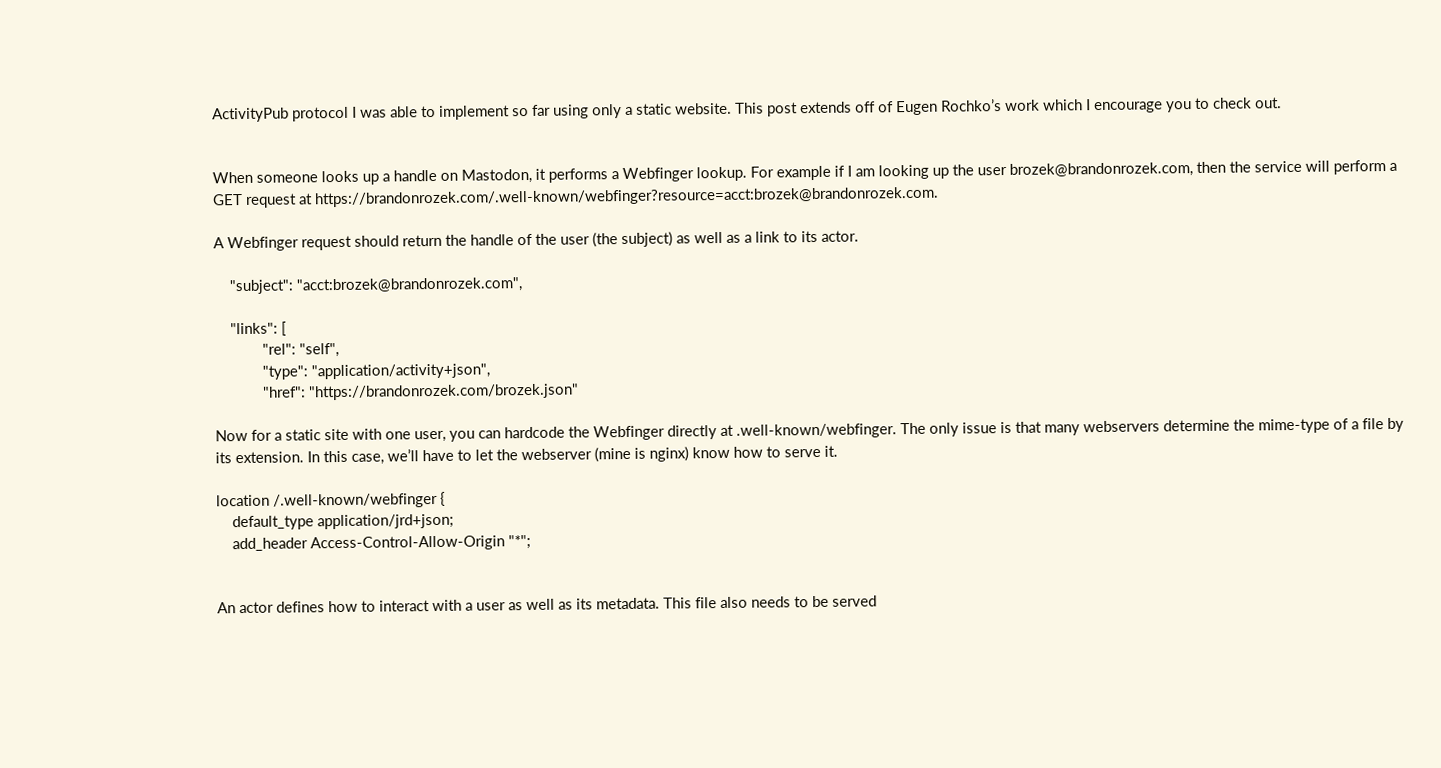ActivityPub protocol I was able to implement so far using only a static website. This post extends off of Eugen Rochko’s work which I encourage you to check out.


When someone looks up a handle on Mastodon, it performs a Webfinger lookup. For example if I am looking up the user brozek@brandonrozek.com, then the service will perform a GET request at https://brandonrozek.com/.well-known/webfinger?resource=acct:brozek@brandonrozek.com.

A Webfinger request should return the handle of the user (the subject) as well as a link to its actor.

    "subject": "acct:brozek@brandonrozek.com",

    "links": [
            "rel": "self",
            "type": "application/activity+json",
            "href": "https://brandonrozek.com/brozek.json"

Now for a static site with one user, you can hardcode the Webfinger directly at .well-known/webfinger. The only issue is that many webservers determine the mime-type of a file by its extension. In this case, we’ll have to let the webserver (mine is nginx) know how to serve it.

location /.well-known/webfinger {
    default_type application/jrd+json;
    add_header Access-Control-Allow-Origin "*";


An actor defines how to interact with a user as well as its metadata. This file also needs to be served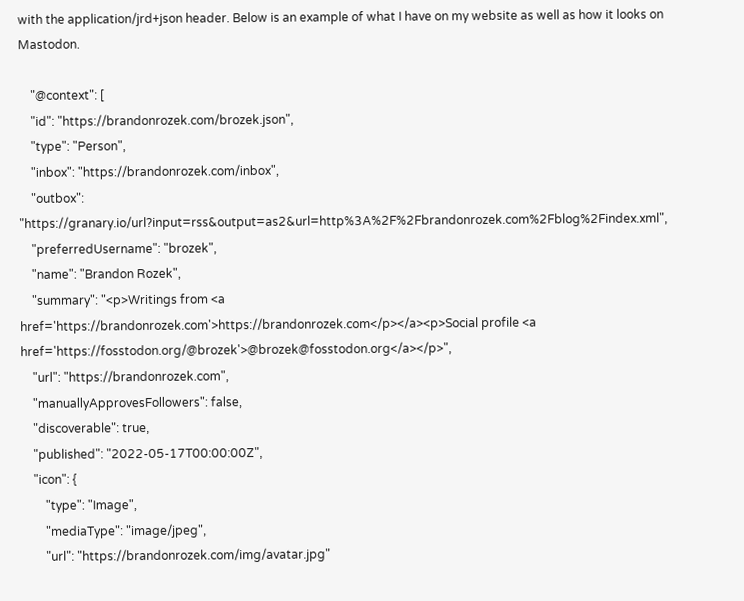with the application/jrd+json header. Below is an example of what I have on my website as well as how it looks on Mastodon.

    "@context": [
    "id": "https://brandonrozek.com/brozek.json",
    "type": "Person",
    "inbox": "https://brandonrozek.com/inbox",
    "outbox": "https://granary.io/url?input=rss&output=as2&url=http%3A%2F%2Fbrandonrozek.com%2Fblog%2Findex.xml",
    "preferredUsername": "brozek",
    "name": "Brandon Rozek",
    "summary": "<p>Writings from <a href='https://brandonrozek.com'>https://brandonrozek.com</p></a><p>Social profile <a href='https://fosstodon.org/@brozek'>@brozek@fosstodon.org</a></p>",
    "url": "https://brandonrozek.com",
    "manuallyApprovesFollowers": false,
    "discoverable": true,
    "published": "2022-05-17T00:00:00Z",
    "icon": {
        "type": "Image",
        "mediaType": "image/jpeg",
        "url": "https://brandonrozek.com/img/avatar.jpg"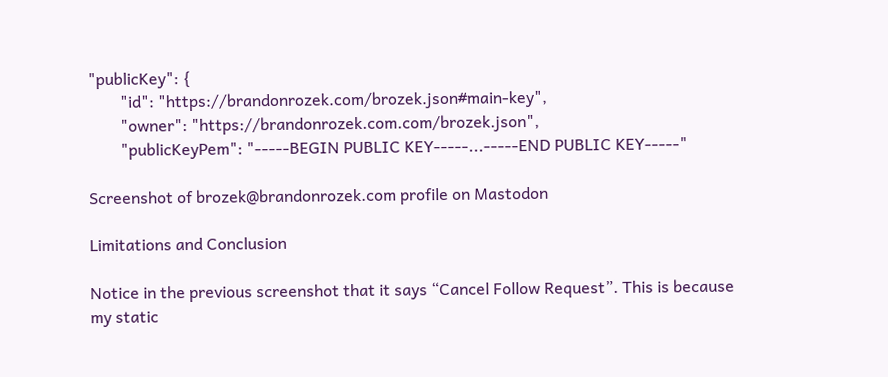"publicKey": {
        "id": "https://brandonrozek.com/brozek.json#main-key",
        "owner": "https://brandonrozek.com.com/brozek.json",
        "publicKeyPem": "-----BEGIN PUBLIC KEY-----...-----END PUBLIC KEY-----"

Screenshot of brozek@brandonrozek.com profile on Mastodon

Limitations and Conclusion

Notice in the previous screenshot that it says “Cancel Follow Request”. This is because my static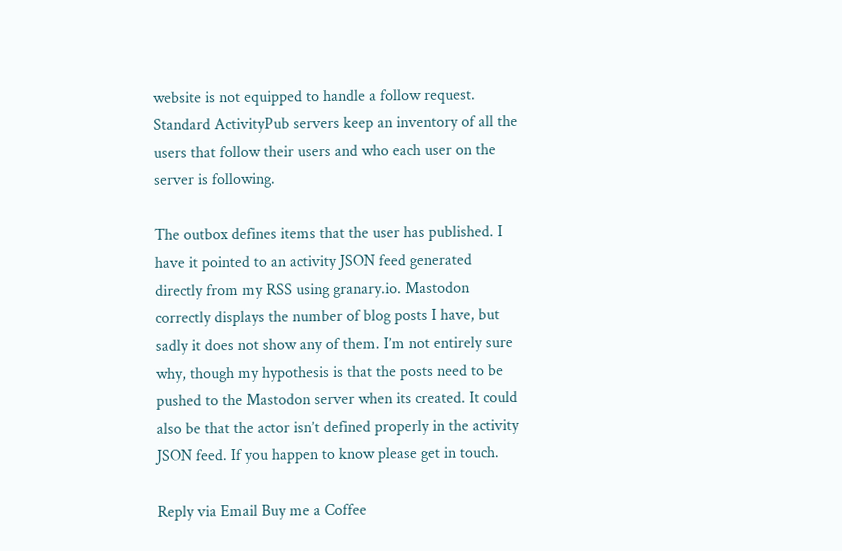website is not equipped to handle a follow request. Standard ActivityPub servers keep an inventory of all the users that follow their users and who each user on the server is following.

The outbox defines items that the user has published. I have it pointed to an activity JSON feed generated directly from my RSS using granary.io. Mastodon correctly displays the number of blog posts I have, but sadly it does not show any of them. I’m not entirely sure why, though my hypothesis is that the posts need to be pushed to the Mastodon server when its created. It could also be that the actor isn’t defined properly in the activity JSON feed. If you happen to know please get in touch.

Reply via Email Buy me a Coffee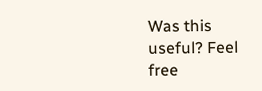Was this useful? Feel free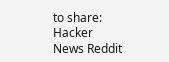to share: Hacker News Reddit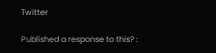Twitter

Published a response to this? :